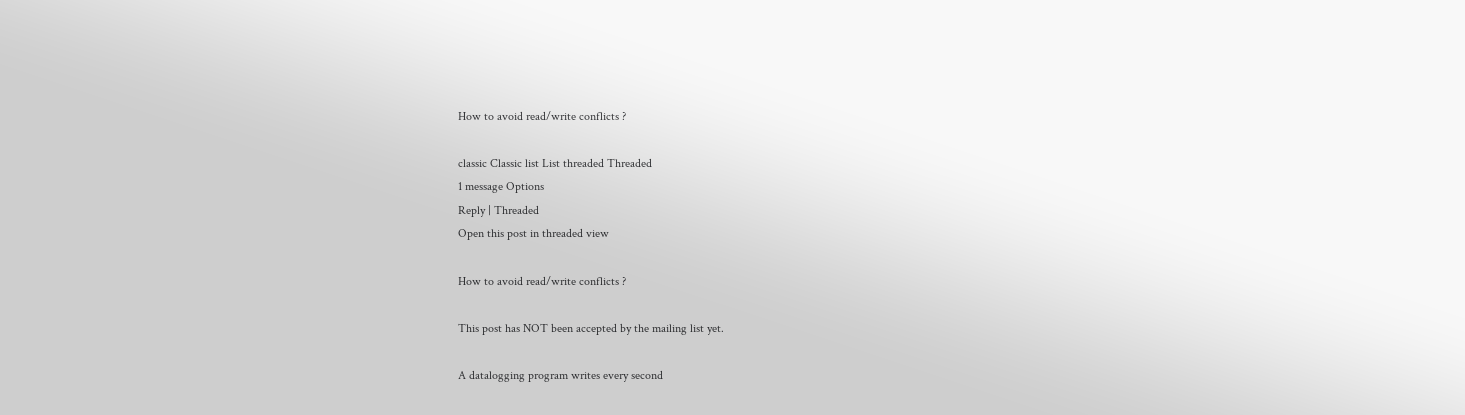How to avoid read/write conflicts ?

classic Classic list List threaded Threaded
1 message Options
Reply | Threaded
Open this post in threaded view

How to avoid read/write conflicts ?

This post has NOT been accepted by the mailing list yet.

A datalogging program writes every second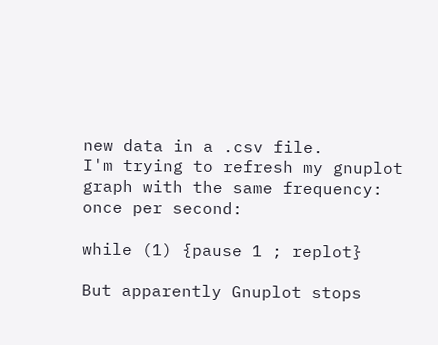new data in a .csv file.
I'm trying to refresh my gnuplot graph with the same frequency: once per second:

while (1) {pause 1 ; replot}

But apparently Gnuplot stops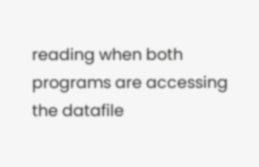reading when both programs are accessing the datafile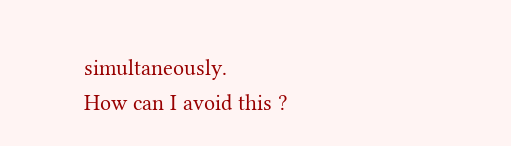simultaneously.
How can I avoid this ?